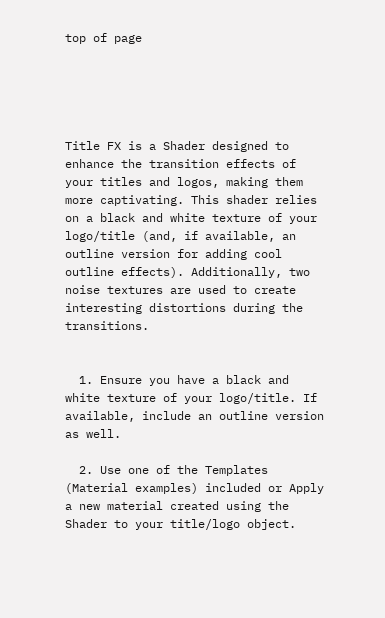top of page





Title FX is a Shader designed to enhance the transition effects of your titles and logos, making them more captivating. This shader relies on a black and white texture of your logo/title (and, if available, an outline version for adding cool outline effects). Additionally, two noise textures are used to create interesting distortions during the transitions.


  1. Ensure you have a black and white texture of your logo/title. If available, include an outline version as well.

  2. Use one of the Templates (Material examples) included or Apply a new material created using the Shader to your title/logo object.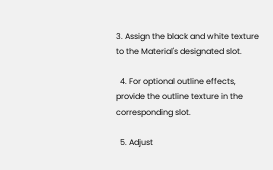3. Assign the black and white texture to the Material's designated slot.

  4. For optional outline effects, provide the outline texture in the corresponding slot.

  5. Adjust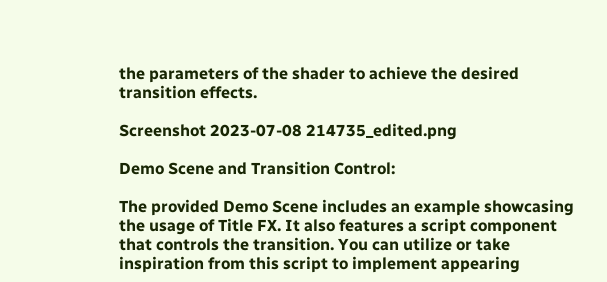the parameters of the shader to achieve the desired transition effects.

Screenshot 2023-07-08 214735_edited.png

Demo Scene and Transition Control:

The provided Demo Scene includes an example showcasing the usage of Title FX. It also features a script component that controls the transition. You can utilize or take inspiration from this script to implement appearing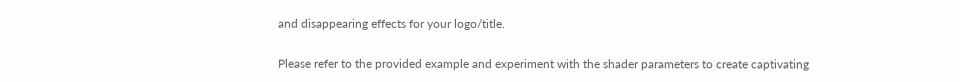and disappearing effects for your logo/title.

Please refer to the provided example and experiment with the shader parameters to create captivating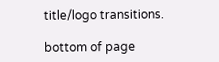title/logo transitions.

bottom of page